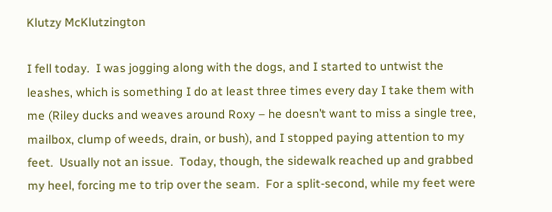Klutzy McKlutzington

I fell today.  I was jogging along with the dogs, and I started to untwist the leashes, which is something I do at least three times every day I take them with me (Riley ducks and weaves around Roxy – he doesn’t want to miss a single tree, mailbox, clump of weeds, drain, or bush), and I stopped paying attention to my feet.  Usually not an issue.  Today, though, the sidewalk reached up and grabbed my heel, forcing me to trip over the seam.  For a split-second, while my feet were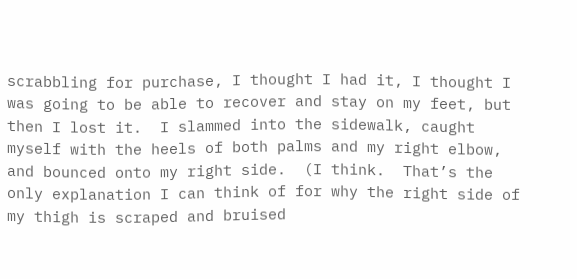scrabbling for purchase, I thought I had it, I thought I was going to be able to recover and stay on my feet, but then I lost it.  I slammed into the sidewalk, caught myself with the heels of both palms and my right elbow, and bounced onto my right side.  (I think.  That’s the only explanation I can think of for why the right side of my thigh is scraped and bruised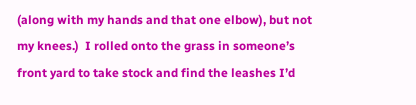(along with my hands and that one elbow), but not my knees.)  I rolled onto the grass in someone’s front yard to take stock and find the leashes I’d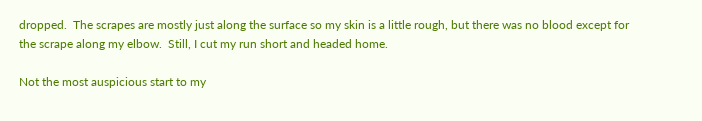dropped.  The scrapes are mostly just along the surface so my skin is a little rough, but there was no blood except for the scrape along my elbow.  Still, I cut my run short and headed home.

Not the most auspicious start to my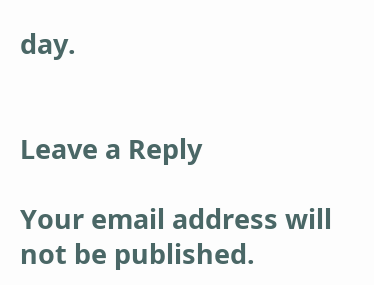day.


Leave a Reply

Your email address will not be published.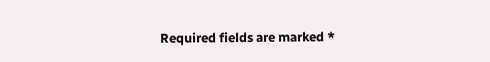Required fields are marked *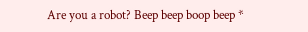Are you a robot? Beep beep boop beep *